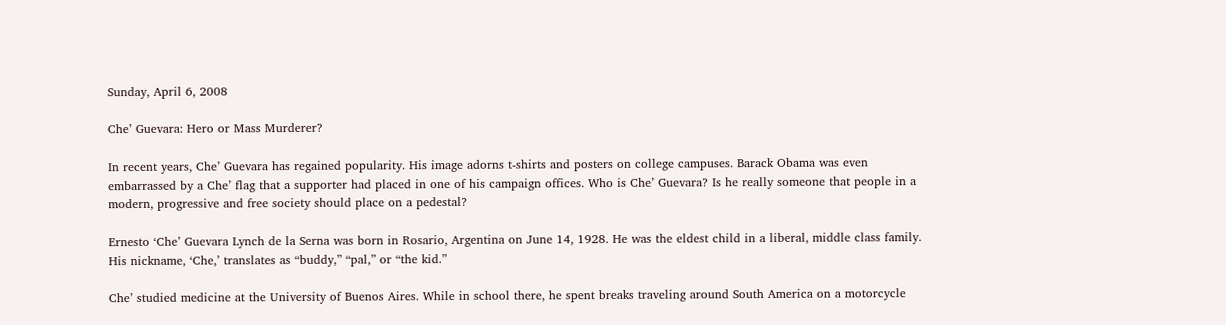Sunday, April 6, 2008

Che’ Guevara: Hero or Mass Murderer?

In recent years, Che’ Guevara has regained popularity. His image adorns t-shirts and posters on college campuses. Barack Obama was even embarrassed by a Che’ flag that a supporter had placed in one of his campaign offices. Who is Che’ Guevara? Is he really someone that people in a modern, progressive and free society should place on a pedestal?

Ernesto ‘Che’ Guevara Lynch de la Serna was born in Rosario, Argentina on June 14, 1928. He was the eldest child in a liberal, middle class family. His nickname, ‘Che,’ translates as “buddy,” “pal,” or “the kid.”

Che’ studied medicine at the University of Buenos Aires. While in school there, he spent breaks traveling around South America on a motorcycle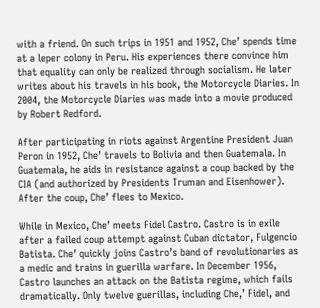with a friend. On such trips in 1951 and 1952, Che’ spends time at a leper colony in Peru. His experiences there convince him that equality can only be realized through socialism. He later writes about his travels in his book, the Motorcycle Diaries. In 2004, the Motorcycle Diaries was made into a movie produced by Robert Redford.

After participating in riots against Argentine President Juan Peron in 1952, Che’ travels to Bolivia and then Guatemala. In Guatemala, he aids in resistance against a coup backed by the CIA (and authorized by Presidents Truman and Eisenhower). After the coup, Che’ flees to Mexico.

While in Mexico, Che’ meets Fidel Castro. Castro is in exile after a failed coup attempt against Cuban dictator, Fulgencio Batista. Che’ quickly joins Castro’s band of revolutionaries as a medic and trains in guerilla warfare. In December 1956, Castro launches an attack on the Batista regime, which fails dramatically. Only twelve guerillas, including Che,’ Fidel, and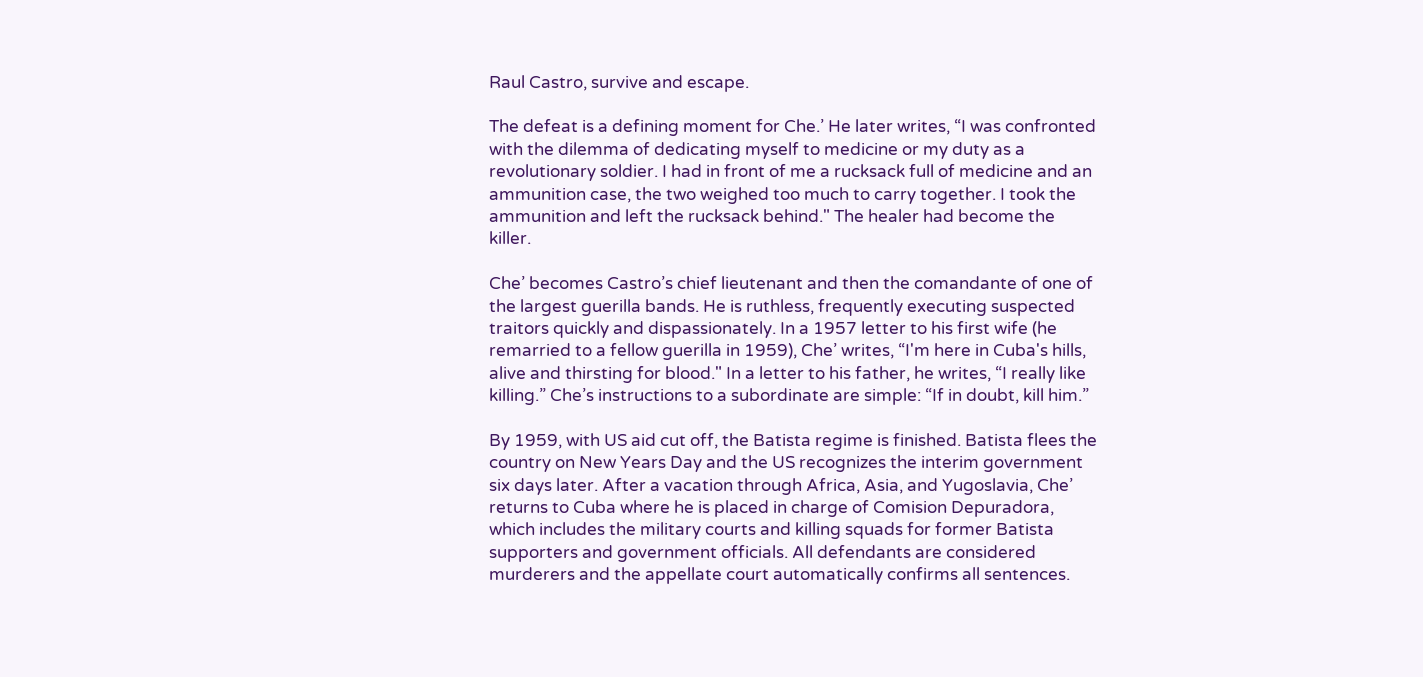Raul Castro, survive and escape.

The defeat is a defining moment for Che.’ He later writes, “I was confronted with the dilemma of dedicating myself to medicine or my duty as a revolutionary soldier. I had in front of me a rucksack full of medicine and an ammunition case, the two weighed too much to carry together. I took the ammunition and left the rucksack behind." The healer had become the killer.

Che’ becomes Castro’s chief lieutenant and then the comandante of one of the largest guerilla bands. He is ruthless, frequently executing suspected traitors quickly and dispassionately. In a 1957 letter to his first wife (he remarried to a fellow guerilla in 1959), Che’ writes, “I'm here in Cuba's hills, alive and thirsting for blood." In a letter to his father, he writes, “I really like killing.” Che’s instructions to a subordinate are simple: “If in doubt, kill him.”

By 1959, with US aid cut off, the Batista regime is finished. Batista flees the country on New Years Day and the US recognizes the interim government six days later. After a vacation through Africa, Asia, and Yugoslavia, Che’ returns to Cuba where he is placed in charge of Comision Depuradora, which includes the military courts and killing squads for former Batista supporters and government officials. All defendants are considered murderers and the appellate court automatically confirms all sentences.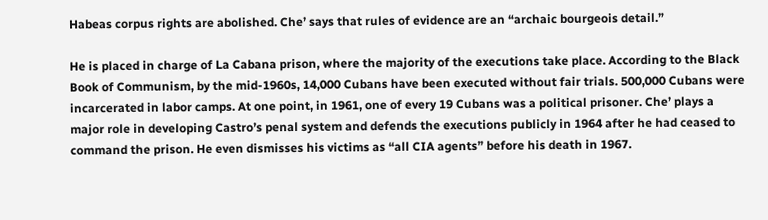Habeas corpus rights are abolished. Che’ says that rules of evidence are an “archaic bourgeois detail.”

He is placed in charge of La Cabana prison, where the majority of the executions take place. According to the Black Book of Communism, by the mid-1960s, 14,000 Cubans have been executed without fair trials. 500,000 Cubans were incarcerated in labor camps. At one point, in 1961, one of every 19 Cubans was a political prisoner. Che’ plays a major role in developing Castro’s penal system and defends the executions publicly in 1964 after he had ceased to command the prison. He even dismisses his victims as “all CIA agents” before his death in 1967.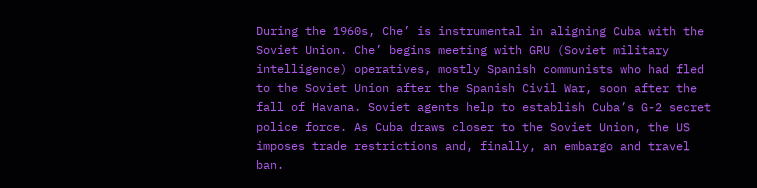During the 1960s, Che’ is instrumental in aligning Cuba with the Soviet Union. Che’ begins meeting with GRU (Soviet military intelligence) operatives, mostly Spanish communists who had fled to the Soviet Union after the Spanish Civil War, soon after the fall of Havana. Soviet agents help to establish Cuba’s G-2 secret police force. As Cuba draws closer to the Soviet Union, the US imposes trade restrictions and, finally, an embargo and travel ban.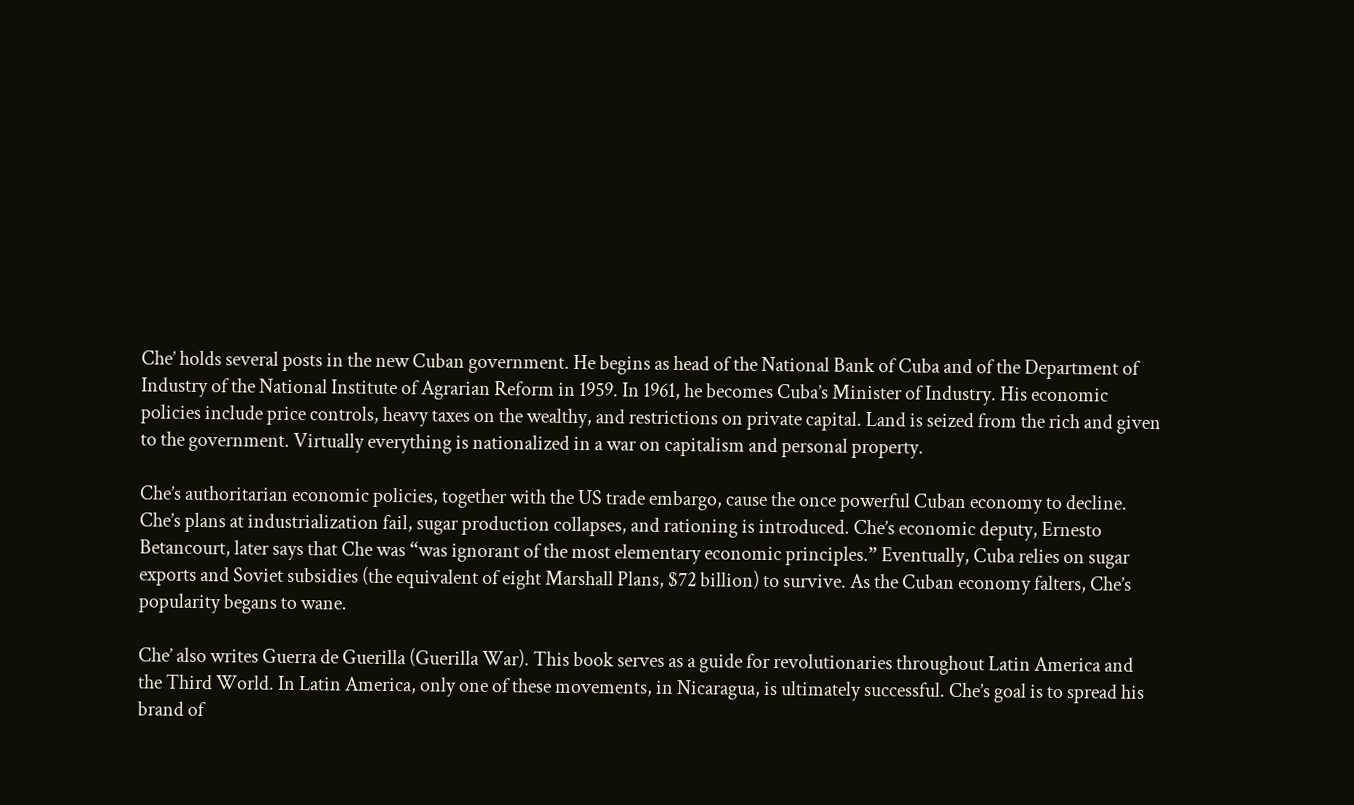Che’ holds several posts in the new Cuban government. He begins as head of the National Bank of Cuba and of the Department of Industry of the National Institute of Agrarian Reform in 1959. In 1961, he becomes Cuba’s Minister of Industry. His economic policies include price controls, heavy taxes on the wealthy, and restrictions on private capital. Land is seized from the rich and given to the government. Virtually everything is nationalized in a war on capitalism and personal property.

Che’s authoritarian economic policies, together with the US trade embargo, cause the once powerful Cuban economy to decline. Che’s plans at industrialization fail, sugar production collapses, and rationing is introduced. Che’s economic deputy, Ernesto Betancourt, later says that Che was “was ignorant of the most elementary economic principles.” Eventually, Cuba relies on sugar exports and Soviet subsidies (the equivalent of eight Marshall Plans, $72 billion) to survive. As the Cuban economy falters, Che’s popularity begans to wane.

Che’ also writes Guerra de Guerilla (Guerilla War). This book serves as a guide for revolutionaries throughout Latin America and the Third World. In Latin America, only one of these movements, in Nicaragua, is ultimately successful. Che’s goal is to spread his brand of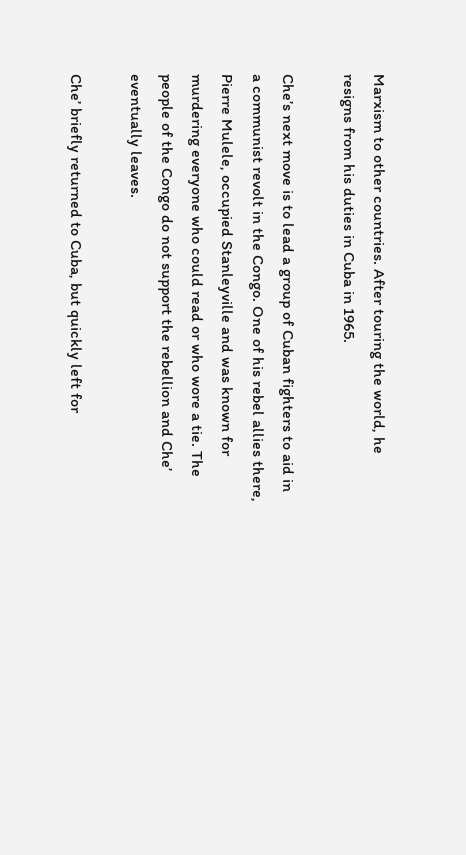Marxism to other countries. After touring the world, he resigns from his duties in Cuba in 1965.

Che’s next move is to lead a group of Cuban fighters to aid in a communist revolt in the Congo. One of his rebel allies there, Pierre Mulele, occupied Stanleyville and was known for murdering everyone who could read or who wore a tie. The people of the Congo do not support the rebellion and Che’ eventually leaves.

Che’ briefly returned to Cuba, but quickly left for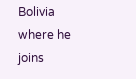Bolivia where he joins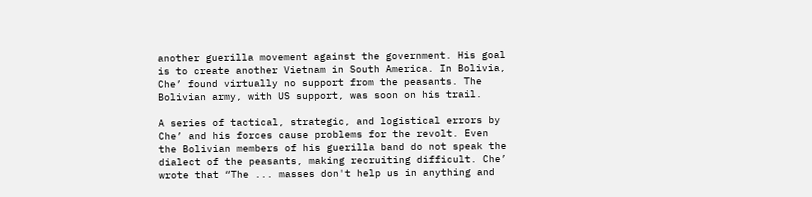another guerilla movement against the government. His goal is to create another Vietnam in South America. In Bolivia, Che’ found virtually no support from the peasants. The Bolivian army, with US support, was soon on his trail.

A series of tactical, strategic, and logistical errors by Che’ and his forces cause problems for the revolt. Even the Bolivian members of his guerilla band do not speak the dialect of the peasants, making recruiting difficult. Che’ wrote that “The ... masses don't help us in anything and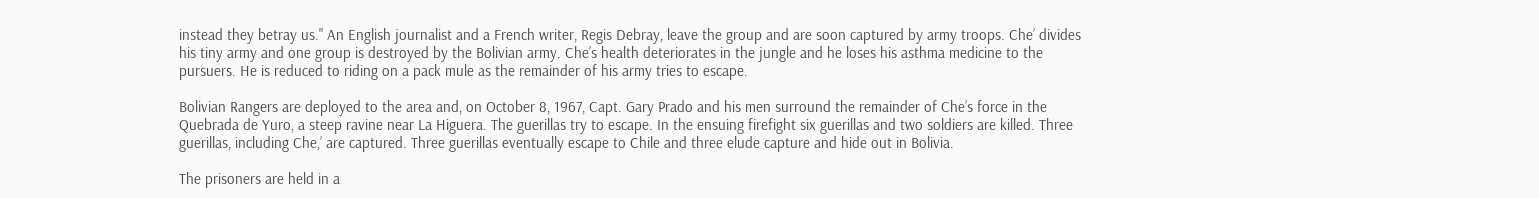instead they betray us." An English journalist and a French writer, Regis Debray, leave the group and are soon captured by army troops. Che’ divides his tiny army and one group is destroyed by the Bolivian army. Che’s health deteriorates in the jungle and he loses his asthma medicine to the pursuers. He is reduced to riding on a pack mule as the remainder of his army tries to escape.

Bolivian Rangers are deployed to the area and, on October 8, 1967, Capt. Gary Prado and his men surround the remainder of Che’s force in the Quebrada de Yuro, a steep ravine near La Higuera. The guerillas try to escape. In the ensuing firefight six guerillas and two soldiers are killed. Three guerillas, including Che,’ are captured. Three guerillas eventually escape to Chile and three elude capture and hide out in Bolivia.

The prisoners are held in a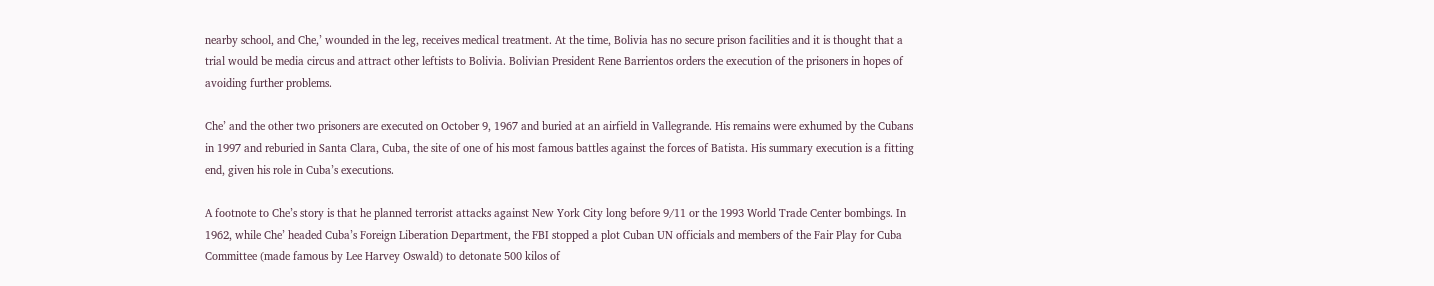nearby school, and Che,’ wounded in the leg, receives medical treatment. At the time, Bolivia has no secure prison facilities and it is thought that a trial would be media circus and attract other leftists to Bolivia. Bolivian President Rene Barrientos orders the execution of the prisoners in hopes of avoiding further problems.

Che’ and the other two prisoners are executed on October 9, 1967 and buried at an airfield in Vallegrande. His remains were exhumed by the Cubans in 1997 and reburied in Santa Clara, Cuba, the site of one of his most famous battles against the forces of Batista. His summary execution is a fitting end, given his role in Cuba’s executions.

A footnote to Che’s story is that he planned terrorist attacks against New York City long before 9/11 or the 1993 World Trade Center bombings. In 1962, while Che’ headed Cuba’s Foreign Liberation Department, the FBI stopped a plot Cuban UN officials and members of the Fair Play for Cuba Committee (made famous by Lee Harvey Oswald) to detonate 500 kilos of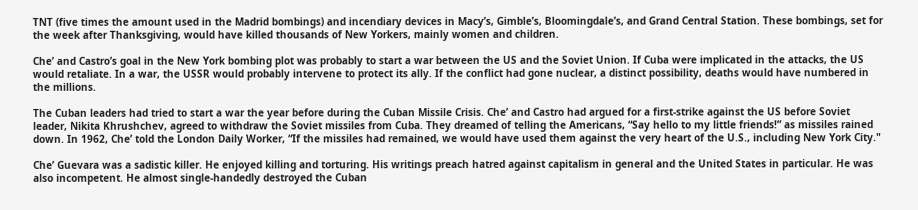TNT (five times the amount used in the Madrid bombings) and incendiary devices in Macy’s, Gimble’s, Bloomingdale’s, and Grand Central Station. These bombings, set for the week after Thanksgiving, would have killed thousands of New Yorkers, mainly women and children.

Che’ and Castro’s goal in the New York bombing plot was probably to start a war between the US and the Soviet Union. If Cuba were implicated in the attacks, the US would retaliate. In a war, the USSR would probably intervene to protect its ally. If the conflict had gone nuclear, a distinct possibility, deaths would have numbered in the millions.

The Cuban leaders had tried to start a war the year before during the Cuban Missile Crisis. Che’ and Castro had argued for a first-strike against the US before Soviet leader, Nikita Khrushchev, agreed to withdraw the Soviet missiles from Cuba. They dreamed of telling the Americans, “Say hello to my little friends!” as missiles rained down. In 1962, Che’ told the London Daily Worker, “If the missiles had remained, we would have used them against the very heart of the U.S., including New York City."

Che’ Guevara was a sadistic killer. He enjoyed killing and torturing. His writings preach hatred against capitalism in general and the United States in particular. He was also incompetent. He almost single-handedly destroyed the Cuban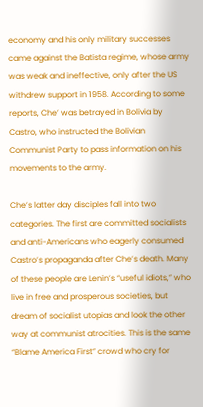economy and his only military successes came against the Batista regime, whose army was weak and ineffective, only after the US withdrew support in 1958. According to some reports, Che’ was betrayed in Bolivia by Castro, who instructed the Bolivian Communist Party to pass information on his movements to the army.

Che’s latter day disciples fall into two categories. The first are committed socialists and anti-Americans who eagerly consumed Castro’s propaganda after Che’s death. Many of these people are Lenin’s “useful idiots,” who live in free and prosperous societies, but dream of socialist utopias and look the other way at communist atrocities. This is the same “Blame America First” crowd who cry for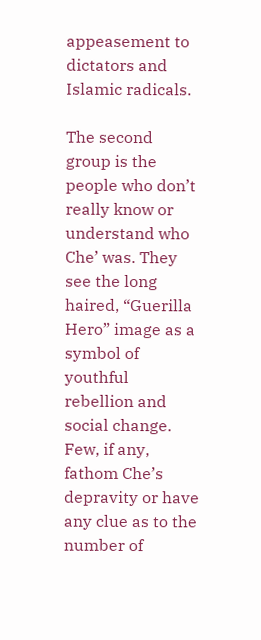appeasement to dictators and Islamic radicals.

The second group is the people who don’t really know or understand who Che’ was. They see the long haired, “Guerilla Hero” image as a symbol of youthful rebellion and social change. Few, if any, fathom Che’s depravity or have any clue as to the number of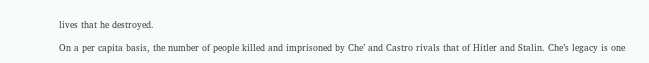lives that he destroyed.

On a per capita basis, the number of people killed and imprisoned by Che’ and Castro rivals that of Hitler and Stalin. Che’s legacy is one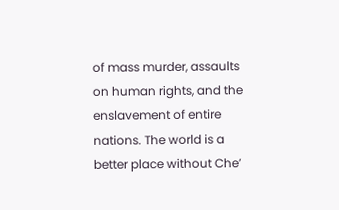of mass murder, assaults on human rights, and the enslavement of entire nations. The world is a better place without Che’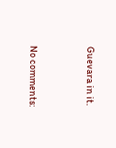Guevara in it.


No comments: